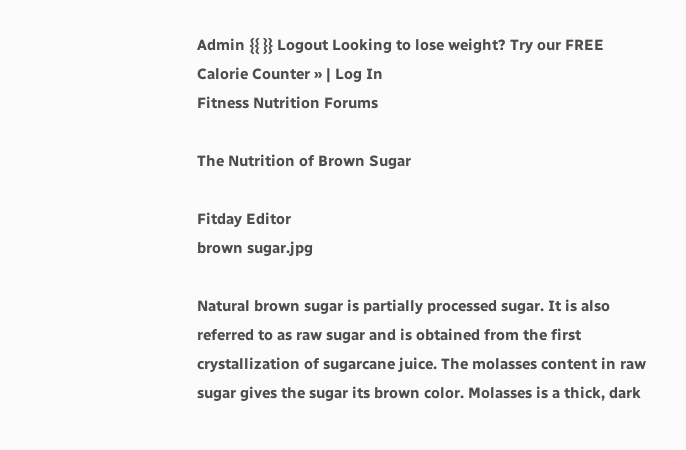Admin {{ }} Logout Looking to lose weight? Try our FREE Calorie Counter » | Log In
Fitness Nutrition Forums

The Nutrition of Brown Sugar

Fitday Editor
brown sugar.jpg

Natural brown sugar is partially processed sugar. It is also referred to as raw sugar and is obtained from the first crystallization of sugarcane juice. The molasses content in raw sugar gives the sugar its brown color. Molasses is a thick, dark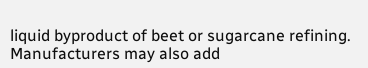liquid byproduct of beet or sugarcane refining. Manufacturers may also add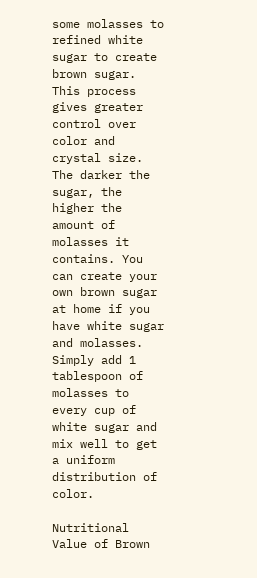some molasses to refined white sugar to create brown sugar. This process gives greater control over color and crystal size. The darker the sugar, the higher the amount of molasses it contains. You can create your own brown sugar at home if you have white sugar and molasses. Simply add 1 tablespoon of molasses to every cup of white sugar and mix well to get a uniform distribution of color.

Nutritional Value of Brown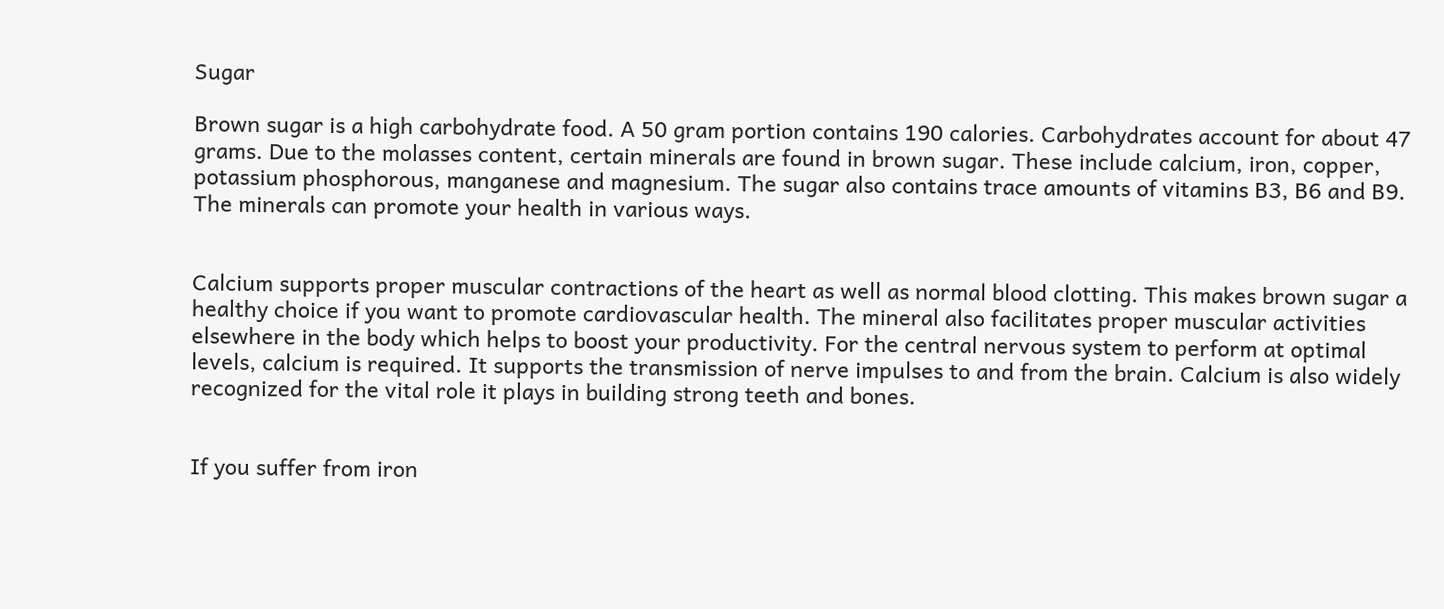Sugar

Brown sugar is a high carbohydrate food. A 50 gram portion contains 190 calories. Carbohydrates account for about 47 grams. Due to the molasses content, certain minerals are found in brown sugar. These include calcium, iron, copper, potassium phosphorous, manganese and magnesium. The sugar also contains trace amounts of vitamins B3, B6 and B9. The minerals can promote your health in various ways.


Calcium supports proper muscular contractions of the heart as well as normal blood clotting. This makes brown sugar a healthy choice if you want to promote cardiovascular health. The mineral also facilitates proper muscular activities elsewhere in the body which helps to boost your productivity. For the central nervous system to perform at optimal levels, calcium is required. It supports the transmission of nerve impulses to and from the brain. Calcium is also widely recognized for the vital role it plays in building strong teeth and bones.


If you suffer from iron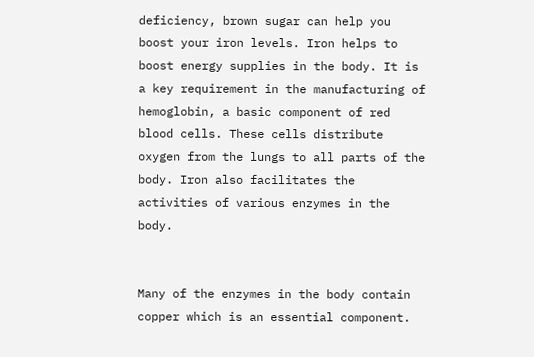deficiency, brown sugar can help you boost your iron levels. Iron helps to boost energy supplies in the body. It is a key requirement in the manufacturing of hemoglobin, a basic component of red blood cells. These cells distribute oxygen from the lungs to all parts of the body. Iron also facilitates the activities of various enzymes in the body.


Many of the enzymes in the body contain copper which is an essential component.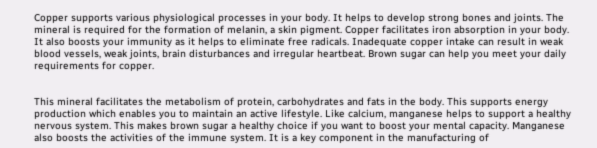Copper supports various physiological processes in your body. It helps to develop strong bones and joints. The mineral is required for the formation of melanin, a skin pigment. Copper facilitates iron absorption in your body. It also boosts your immunity as it helps to eliminate free radicals. Inadequate copper intake can result in weak blood vessels, weak joints, brain disturbances and irregular heartbeat. Brown sugar can help you meet your daily requirements for copper.


This mineral facilitates the metabolism of protein, carbohydrates and fats in the body. This supports energy production which enables you to maintain an active lifestyle. Like calcium, manganese helps to support a healthy nervous system. This makes brown sugar a healthy choice if you want to boost your mental capacity. Manganese also boosts the activities of the immune system. It is a key component in the manufacturing of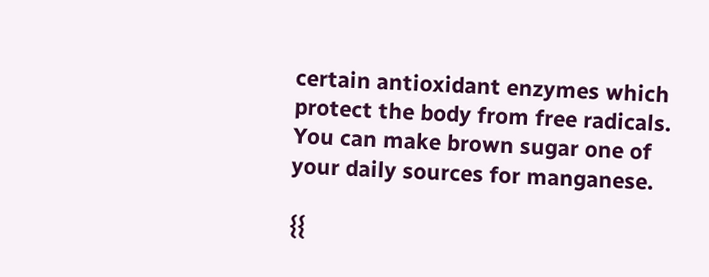certain antioxidant enzymes which protect the body from free radicals. You can make brown sugar one of your daily sources for manganese.

{{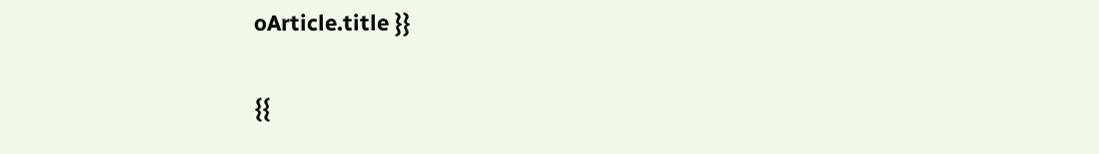oArticle.title }}

{{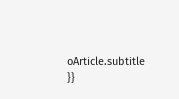oArticle.subtitle }}